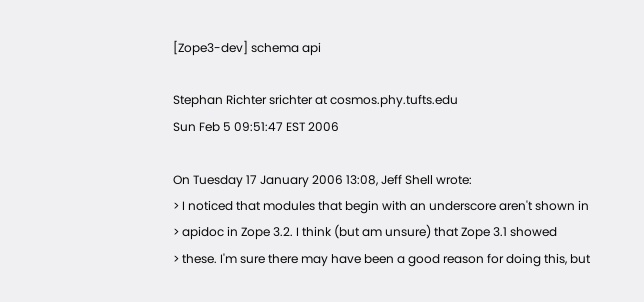[Zope3-dev] schema api

Stephan Richter srichter at cosmos.phy.tufts.edu
Sun Feb 5 09:51:47 EST 2006

On Tuesday 17 January 2006 13:08, Jeff Shell wrote:
> I noticed that modules that begin with an underscore aren't shown in
> apidoc in Zope 3.2. I think (but am unsure) that Zope 3.1 showed
> these. I'm sure there may have been a good reason for doing this, but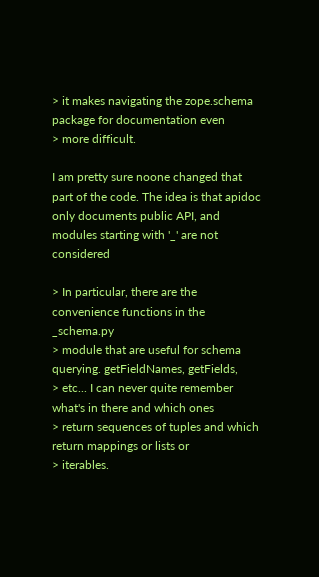> it makes navigating the zope.schema package for documentation even
> more difficult.

I am pretty sure noone changed that part of the code. The idea is that apidoc
only documents public API, and modules starting with '_' are not considered

> In particular, there are the convenience functions in the _schema.py
> module that are useful for schema querying. getFieldNames, getFields,
> etc... I can never quite remember what's in there and which ones
> return sequences of tuples and which return mappings or lists or
> iterables.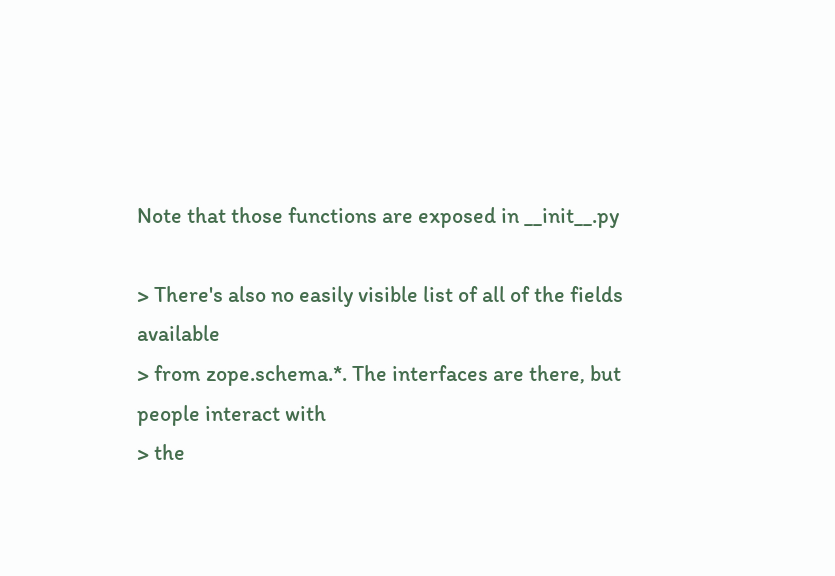Note that those functions are exposed in __init__.py

> There's also no easily visible list of all of the fields available
> from zope.schema.*. The interfaces are there, but people interact with
> the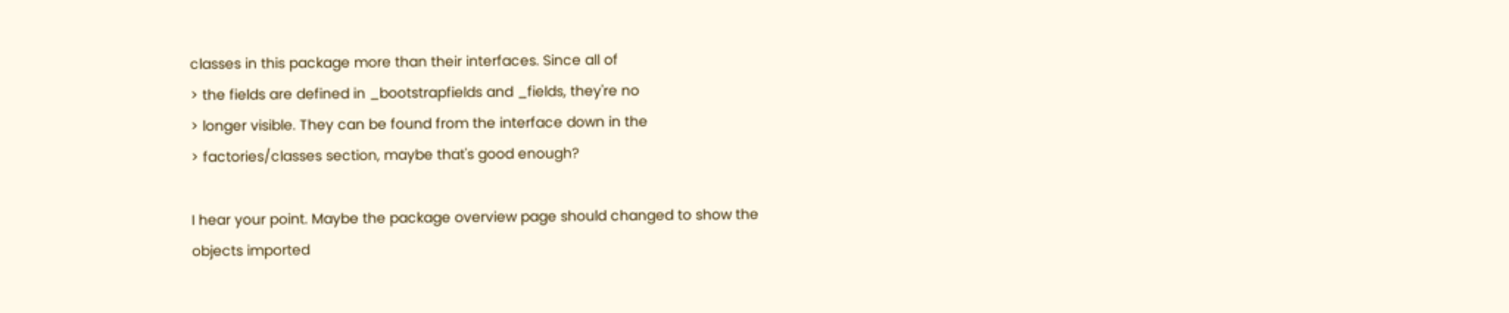classes in this package more than their interfaces. Since all of
> the fields are defined in _bootstrapfields and _fields, they're no
> longer visible. They can be found from the interface down in the
> factories/classes section, maybe that's good enough?

I hear your point. Maybe the package overview page should changed to show the
objects imported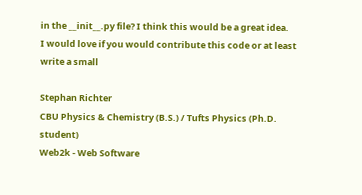in the __init__.py file? I think this would be a great idea.
I would love if you would contribute this code or at least write a small

Stephan Richter
CBU Physics & Chemistry (B.S.) / Tufts Physics (Ph.D. student)
Web2k - Web Software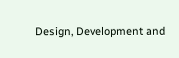Design, Development and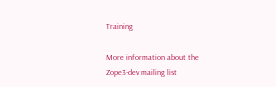Training

More information about the Zope3-dev mailing list